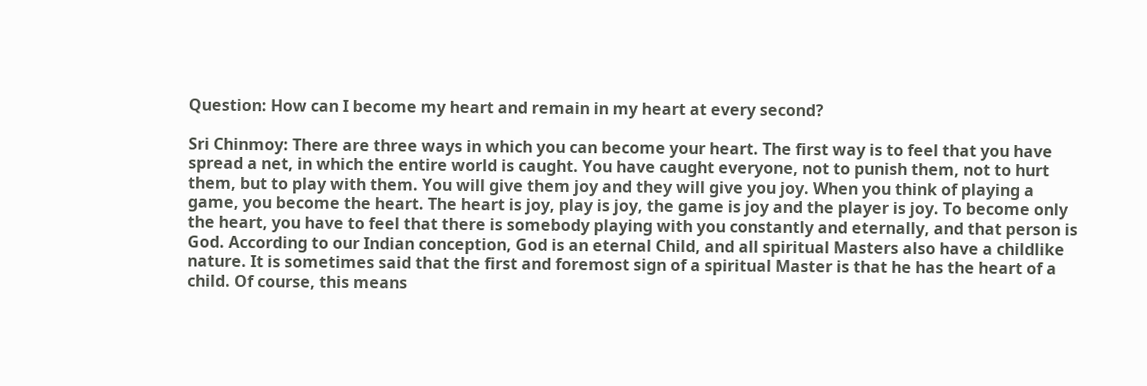Question: How can I become my heart and remain in my heart at every second?

Sri Chinmoy: There are three ways in which you can become your heart. The first way is to feel that you have spread a net, in which the entire world is caught. You have caught everyone, not to punish them, not to hurt them, but to play with them. You will give them joy and they will give you joy. When you think of playing a game, you become the heart. The heart is joy, play is joy, the game is joy and the player is joy. To become only the heart, you have to feel that there is somebody playing with you constantly and eternally, and that person is God. According to our Indian conception, God is an eternal Child, and all spiritual Masters also have a childlike nature. It is sometimes said that the first and foremost sign of a spiritual Master is that he has the heart of a child. Of course, this means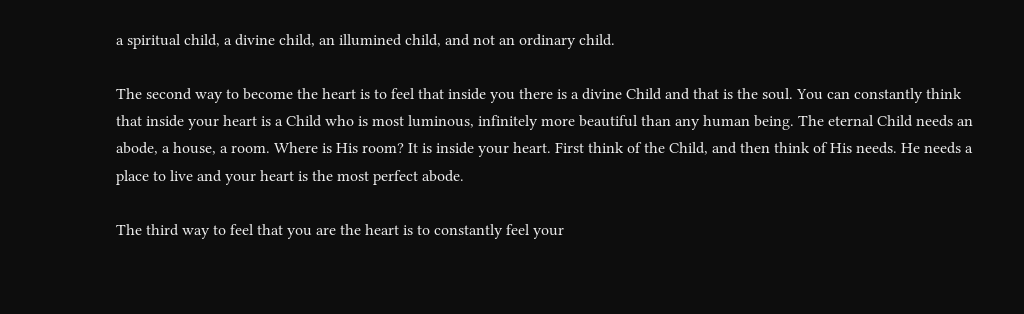a spiritual child, a divine child, an illumined child, and not an ordinary child.

The second way to become the heart is to feel that inside you there is a divine Child and that is the soul. You can constantly think that inside your heart is a Child who is most luminous, infinitely more beautiful than any human being. The eternal Child needs an abode, a house, a room. Where is His room? It is inside your heart. First think of the Child, and then think of His needs. He needs a place to live and your heart is the most perfect abode.

The third way to feel that you are the heart is to constantly feel your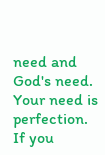need and God's need. Your need is perfection. If you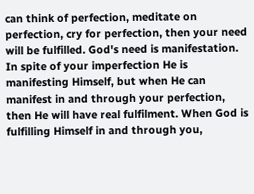can think of perfection, meditate on perfection, cry for perfection, then your need will be fulfilled. God's need is manifestation. In spite of your imperfection He is manifesting Himself, but when He can manifest in and through your perfection, then He will have real fulfilment. When God is fulfilling Himself in and through you,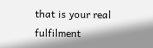that is your real fulfilment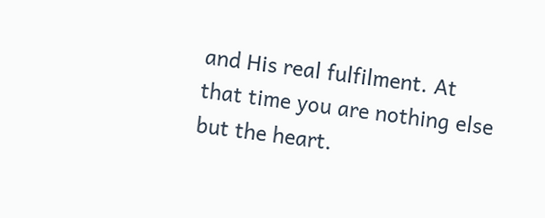and His real fulfilment. At that time you are nothing else but the heart.